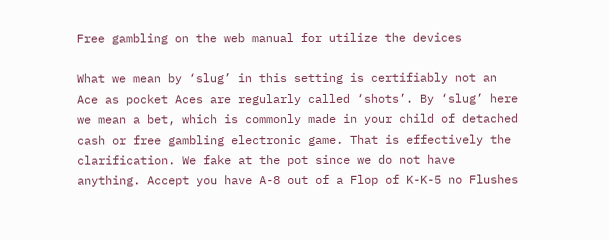Free gambling on the web manual for utilize the devices

What we mean by ‘slug’ in this setting is certifiably not an Ace as pocket Aces are regularly called ‘shots’. By ‘slug’ here we mean a bet, which is commonly made in your child of detached cash or free gambling electronic game. That is effectively the clarification. We fake at the pot since we do not have anything. Accept you have A-8 out of a Flop of K-K-5 no Flushes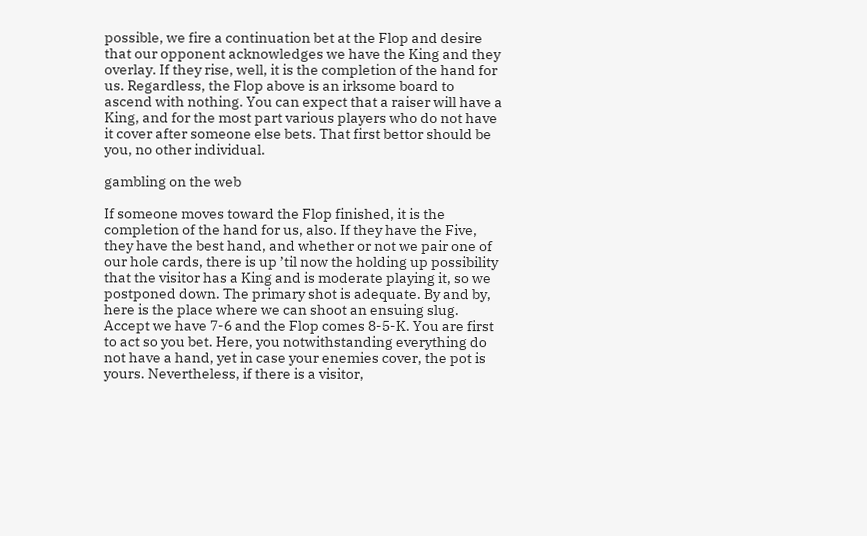possible, we fire a continuation bet at the Flop and desire that our opponent acknowledges we have the King and they overlay. If they rise, well, it is the completion of the hand for us. Regardless, the Flop above is an irksome board to ascend with nothing. You can expect that a raiser will have a King, and for the most part various players who do not have it cover after someone else bets. That first bettor should be you, no other individual.

gambling on the web

If someone moves toward the Flop finished, it is the completion of the hand for us, also. If they have the Five, they have the best hand, and whether or not we pair one of our hole cards, there is up ’til now the holding up possibility that the visitor has a King and is moderate playing it, so we postponed down. The primary shot is adequate. By and by, here is the place where we can shoot an ensuing slug. Accept we have 7-6 and the Flop comes 8-5-K. You are first to act so you bet. Here, you notwithstanding everything do not have a hand, yet in case your enemies cover, the pot is yours. Nevertheless, if there is a visitor,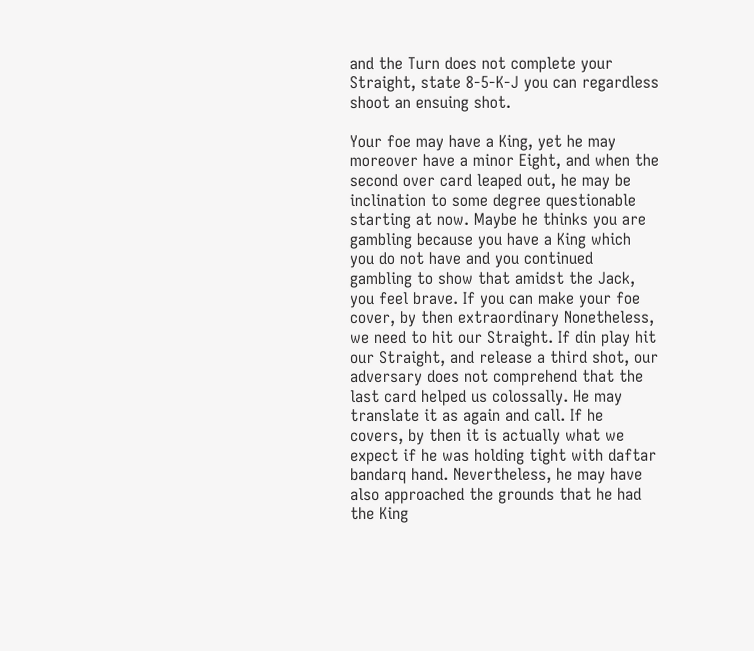and the Turn does not complete your Straight, state 8-5-K-J you can regardless shoot an ensuing shot.

Your foe may have a King, yet he may moreover have a minor Eight, and when the second over card leaped out, he may be inclination to some degree questionable starting at now. Maybe he thinks you are gambling because you have a King which you do not have and you continued gambling to show that amidst the Jack, you feel brave. If you can make your foe cover, by then extraordinary Nonetheless, we need to hit our Straight. If din play hit our Straight, and release a third shot, our adversary does not comprehend that the last card helped us colossally. He may translate it as again and call. If he covers, by then it is actually what we expect if he was holding tight with daftar bandarq hand. Nevertheless, he may have also approached the grounds that he had the King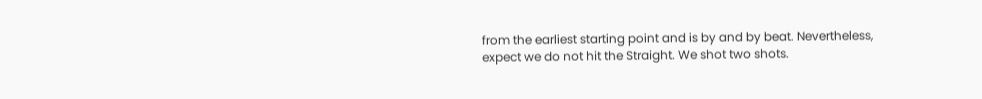from the earliest starting point and is by and by beat. Nevertheless, expect we do not hit the Straight. We shot two shots.